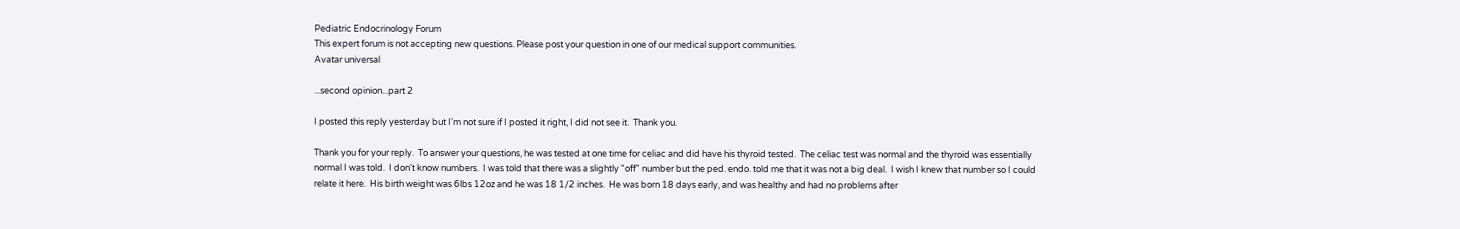Pediatric Endocrinology Forum
This expert forum is not accepting new questions. Please post your question in one of our medical support communities.
Avatar universal

...second opinion...part 2

I posted this reply yesterday but I'm not sure if I posted it right, I did not see it.  Thank you.

Thank you for your reply.  To answer your questions, he was tested at one time for celiac and did have his thyroid tested.  The celiac test was normal and the thyroid was essentially normal I was told.  I don't know numbers.  I was told that there was a slightly "off" number but the ped. endo. told me that it was not a big deal.  I wish I knew that number so I could relate it here.  His birth weight was 6lbs 12oz and he was 18 1/2 inches.  He was born 18 days early, and was healthy and had no problems after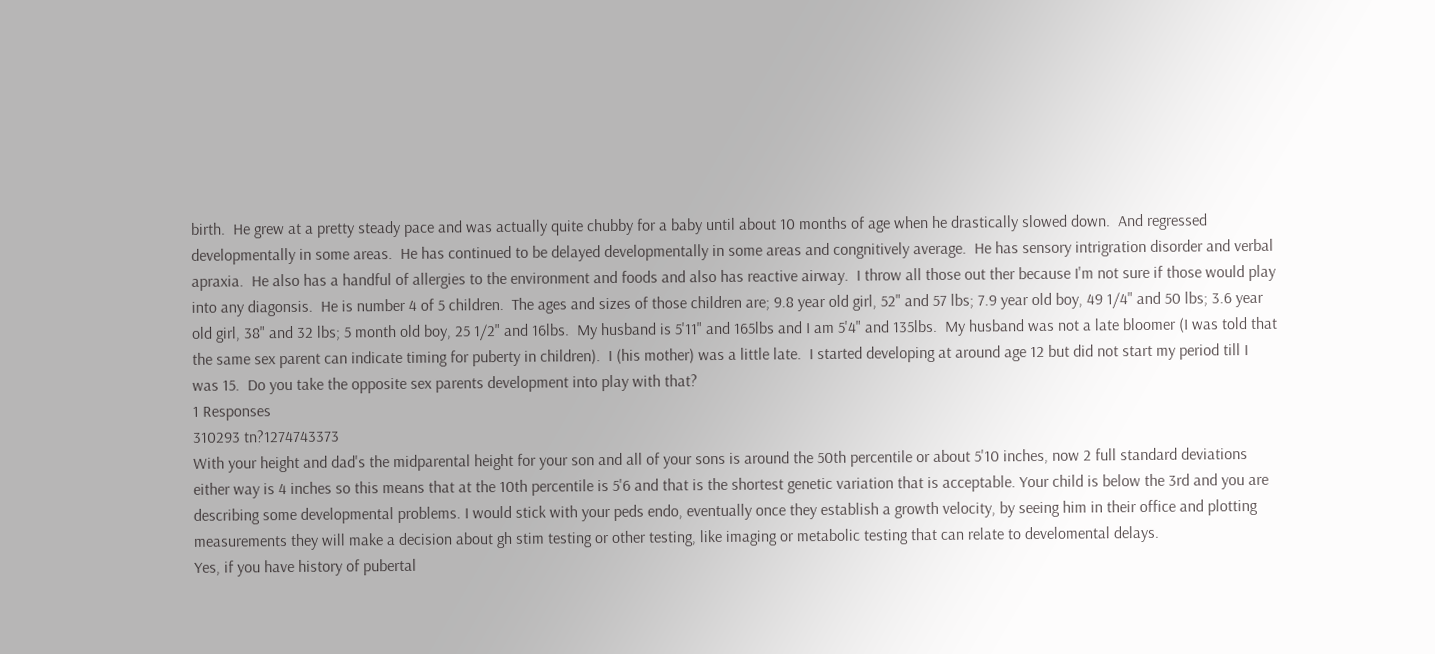birth.  He grew at a pretty steady pace and was actually quite chubby for a baby until about 10 months of age when he drastically slowed down.  And regressed developmentally in some areas.  He has continued to be delayed developmentally in some areas and congnitively average.  He has sensory intrigration disorder and verbal apraxia.  He also has a handful of allergies to the environment and foods and also has reactive airway.  I throw all those out ther because I'm not sure if those would play into any diagonsis.  He is number 4 of 5 children.  The ages and sizes of those children are; 9.8 year old girl, 52" and 57 lbs; 7.9 year old boy, 49 1/4" and 50 lbs; 3.6 year old girl, 38" and 32 lbs; 5 month old boy, 25 1/2" and 16lbs.  My husband is 5'11" and 165lbs and I am 5'4" and 135lbs.  My husband was not a late bloomer (I was told that the same sex parent can indicate timing for puberty in children).  I (his mother) was a little late.  I started developing at around age 12 but did not start my period till I was 15.  Do you take the opposite sex parents development into play with that?
1 Responses
310293 tn?1274743373
With your height and dad's the midparental height for your son and all of your sons is around the 50th percentile or about 5'10 inches, now 2 full standard deviations either way is 4 inches so this means that at the 10th percentile is 5'6 and that is the shortest genetic variation that is acceptable. Your child is below the 3rd and you are describing some developmental problems. I would stick with your peds endo, eventually once they establish a growth velocity, by seeing him in their office and plotting measurements they will make a decision about gh stim testing or other testing, like imaging or metabolic testing that can relate to develomental delays.
Yes, if you have history of pubertal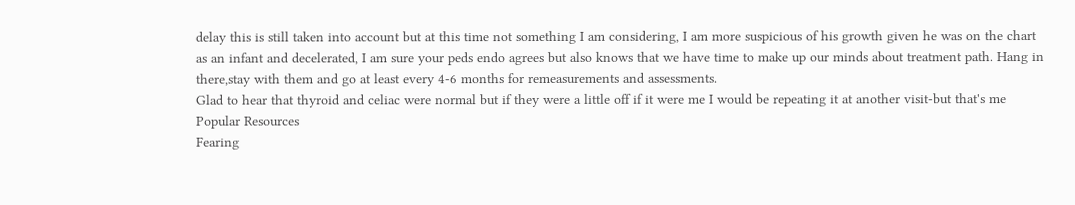delay this is still taken into account but at this time not something I am considering, I am more suspicious of his growth given he was on the chart as an infant and decelerated, I am sure your peds endo agrees but also knows that we have time to make up our minds about treatment path. Hang in there,stay with them and go at least every 4-6 months for remeasurements and assessments.
Glad to hear that thyroid and celiac were normal but if they were a little off if it were me I would be repeating it at another visit-but that's me
Popular Resources
Fearing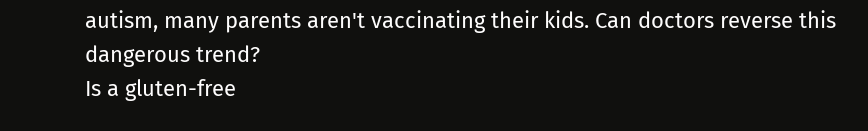autism, many parents aren't vaccinating their kids. Can doctors reverse this dangerous trend?
Is a gluten-free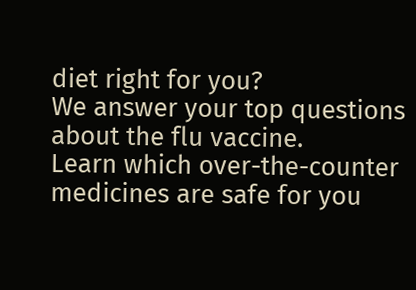diet right for you?
We answer your top questions about the flu vaccine.
Learn which over-the-counter medicines are safe for you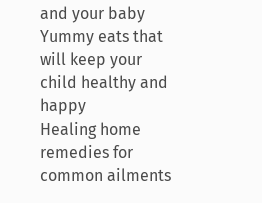and your baby
Yummy eats that will keep your child healthy and happy
Healing home remedies for common ailments